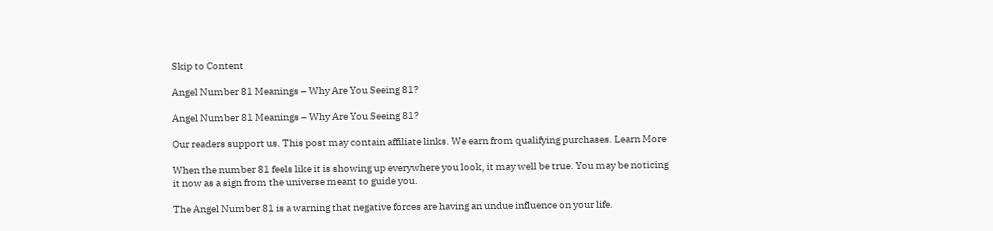Skip to Content

Angel Number 81 Meanings – Why Are You Seeing 81?

Angel Number 81 Meanings – Why Are You Seeing 81?

Our readers support us. This post may contain affiliate links. We earn from qualifying purchases. Learn More

When the number 81 feels like it is showing up everywhere you look, it may well be true. You may be noticing it now as a sign from the universe meant to guide you.

The Angel Number 81 is a warning that negative forces are having an undue influence on your life.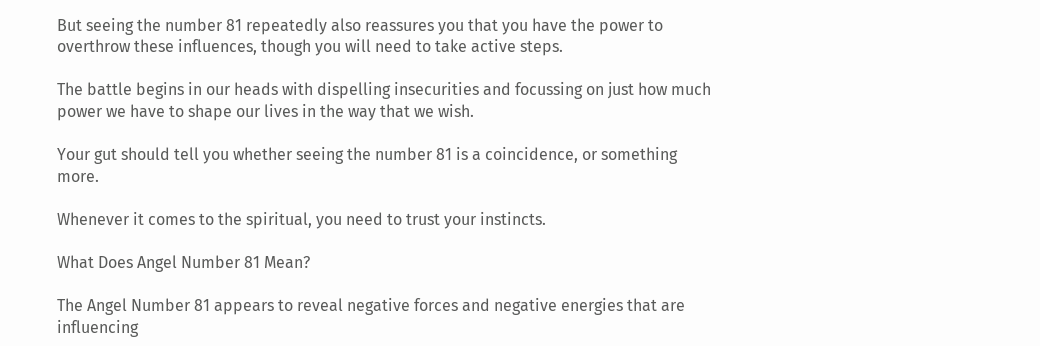But seeing the number 81 repeatedly also reassures you that you have the power to overthrow these influences, though you will need to take active steps.

The battle begins in our heads with dispelling insecurities and focussing on just how much power we have to shape our lives in the way that we wish.

Your gut should tell you whether seeing the number 81 is a coincidence, or something more.

Whenever it comes to the spiritual, you need to trust your instincts.

What Does Angel Number 81 Mean?

The Angel Number 81 appears to reveal negative forces and negative energies that are influencing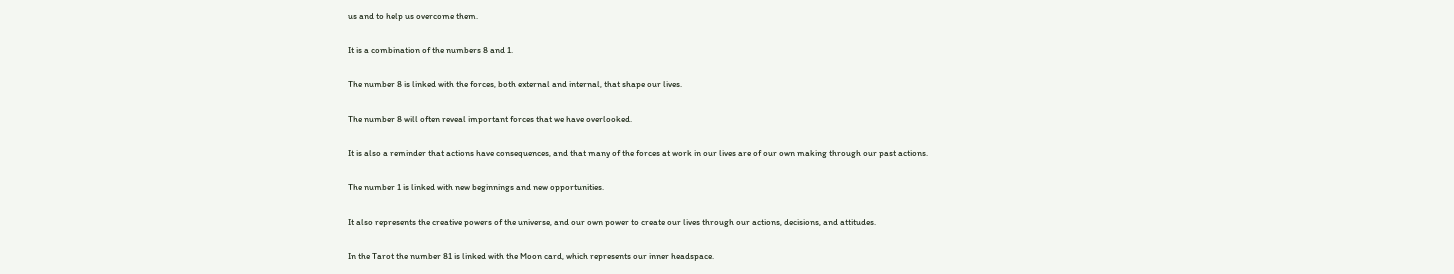us and to help us overcome them.

It is a combination of the numbers 8 and 1.

The number 8 is linked with the forces, both external and internal, that shape our lives.

The number 8 will often reveal important forces that we have overlooked.

It is also a reminder that actions have consequences, and that many of the forces at work in our lives are of our own making through our past actions.

The number 1 is linked with new beginnings and new opportunities.

It also represents the creative powers of the universe, and our own power to create our lives through our actions, decisions, and attitudes.

In the Tarot the number 81 is linked with the Moon card, which represents our inner headspace.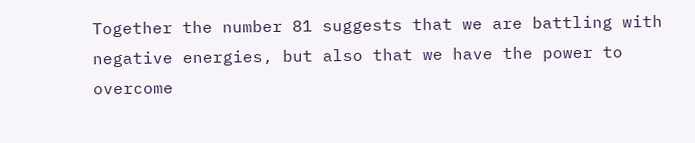Together the number 81 suggests that we are battling with negative energies, but also that we have the power to overcome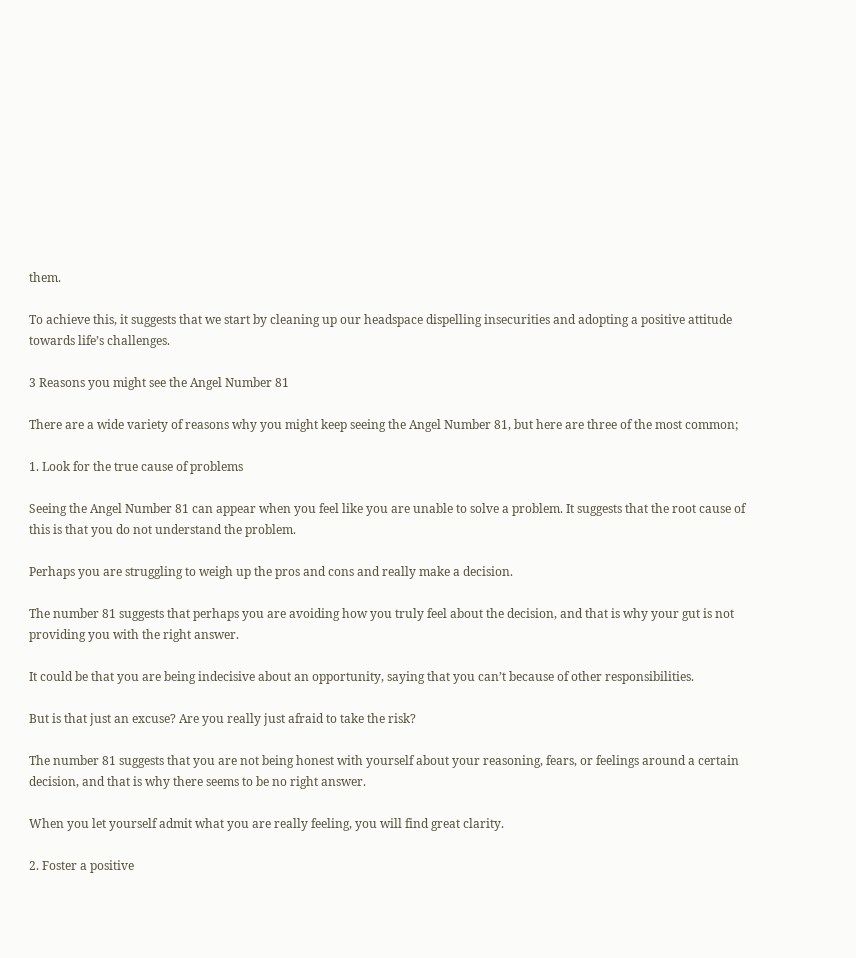them.

To achieve this, it suggests that we start by cleaning up our headspace dispelling insecurities and adopting a positive attitude towards life’s challenges.

3 Reasons you might see the Angel Number 81

There are a wide variety of reasons why you might keep seeing the Angel Number 81, but here are three of the most common;

1. Look for the true cause of problems

Seeing the Angel Number 81 can appear when you feel like you are unable to solve a problem. It suggests that the root cause of this is that you do not understand the problem.

Perhaps you are struggling to weigh up the pros and cons and really make a decision.

The number 81 suggests that perhaps you are avoiding how you truly feel about the decision, and that is why your gut is not providing you with the right answer.

It could be that you are being indecisive about an opportunity, saying that you can’t because of other responsibilities.

But is that just an excuse? Are you really just afraid to take the risk?

The number 81 suggests that you are not being honest with yourself about your reasoning, fears, or feelings around a certain decision, and that is why there seems to be no right answer.

When you let yourself admit what you are really feeling, you will find great clarity.

2. Foster a positive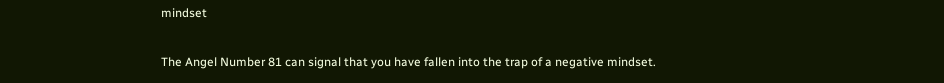mindset

The Angel Number 81 can signal that you have fallen into the trap of a negative mindset.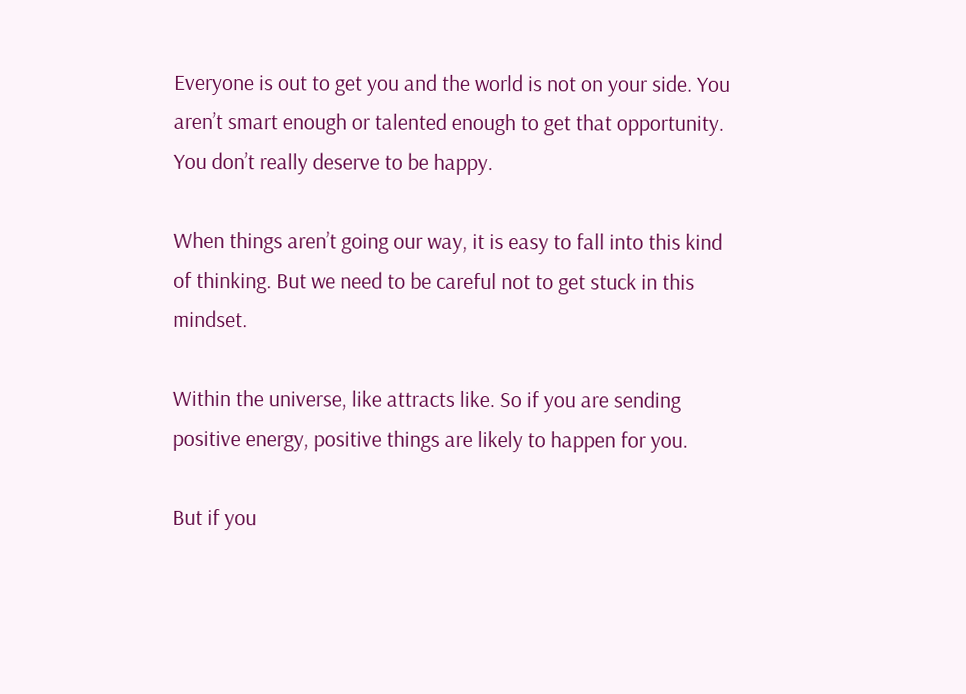Everyone is out to get you and the world is not on your side. You aren’t smart enough or talented enough to get that opportunity. You don’t really deserve to be happy.

When things aren’t going our way, it is easy to fall into this kind of thinking. But we need to be careful not to get stuck in this mindset.

Within the universe, like attracts like. So if you are sending positive energy, positive things are likely to happen for you.

But if you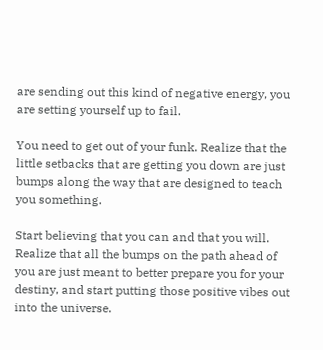are sending out this kind of negative energy, you are setting yourself up to fail.

You need to get out of your funk. Realize that the little setbacks that are getting you down are just bumps along the way that are designed to teach you something.

Start believing that you can and that you will. Realize that all the bumps on the path ahead of you are just meant to better prepare you for your destiny, and start putting those positive vibes out into the universe.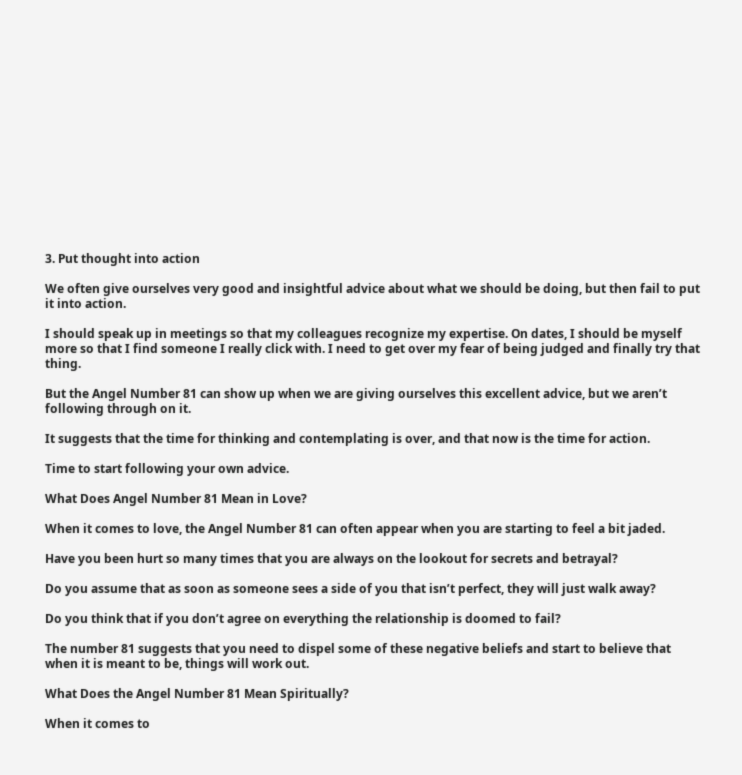3. Put thought into action

We often give ourselves very good and insightful advice about what we should be doing, but then fail to put it into action.

I should speak up in meetings so that my colleagues recognize my expertise. On dates, I should be myself more so that I find someone I really click with. I need to get over my fear of being judged and finally try that thing.

But the Angel Number 81 can show up when we are giving ourselves this excellent advice, but we aren’t following through on it.

It suggests that the time for thinking and contemplating is over, and that now is the time for action.

Time to start following your own advice.

What Does Angel Number 81 Mean in Love?

When it comes to love, the Angel Number 81 can often appear when you are starting to feel a bit jaded.

Have you been hurt so many times that you are always on the lookout for secrets and betrayal?

Do you assume that as soon as someone sees a side of you that isn’t perfect, they will just walk away?

Do you think that if you don’t agree on everything the relationship is doomed to fail?

The number 81 suggests that you need to dispel some of these negative beliefs and start to believe that when it is meant to be, things will work out.

What Does the Angel Number 81 Mean Spiritually?

When it comes to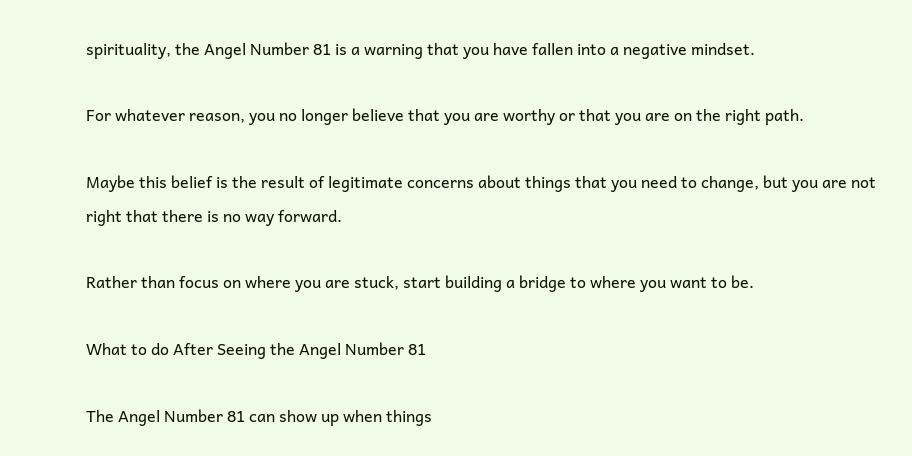spirituality, the Angel Number 81 is a warning that you have fallen into a negative mindset.

For whatever reason, you no longer believe that you are worthy or that you are on the right path.

Maybe this belief is the result of legitimate concerns about things that you need to change, but you are not right that there is no way forward.

Rather than focus on where you are stuck, start building a bridge to where you want to be.

What to do After Seeing the Angel Number 81

The Angel Number 81 can show up when things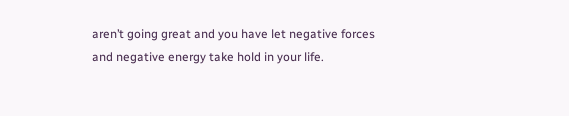aren’t going great and you have let negative forces and negative energy take hold in your life.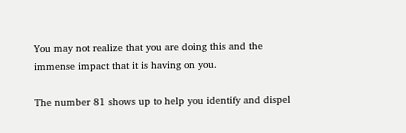You may not realize that you are doing this and the immense impact that it is having on you.

The number 81 shows up to help you identify and dispel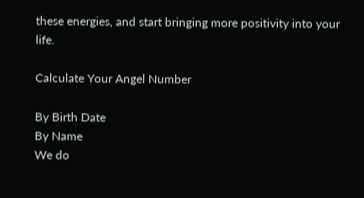these energies, and start bringing more positivity into your life.

Calculate Your Angel Number

By Birth Date
By Name
We do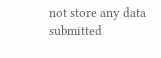not store any data submitted